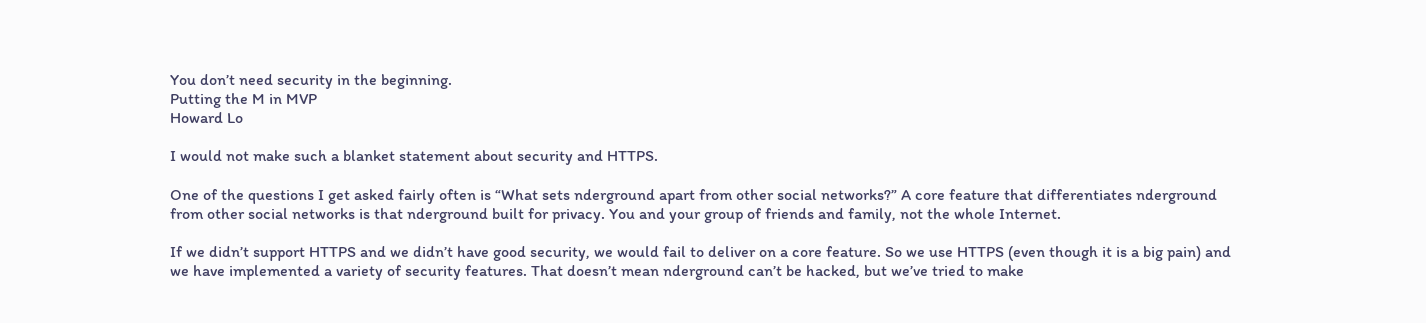You don’t need security in the beginning.
Putting the M in MVP
Howard Lo

I would not make such a blanket statement about security and HTTPS.

One of the questions I get asked fairly often is “What sets nderground apart from other social networks?” A core feature that differentiates nderground from other social networks is that nderground built for privacy. You and your group of friends and family, not the whole Internet.

If we didn’t support HTTPS and we didn’t have good security, we would fail to deliver on a core feature. So we use HTTPS (even though it is a big pain) and we have implemented a variety of security features. That doesn’t mean nderground can’t be hacked, but we’ve tried to make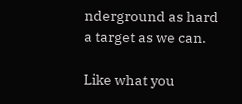nderground as hard a target as we can.

Like what you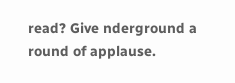read? Give nderground a round of applause.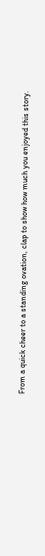From a quick cheer to a standing ovation, clap to show how much you enjoyed this story.